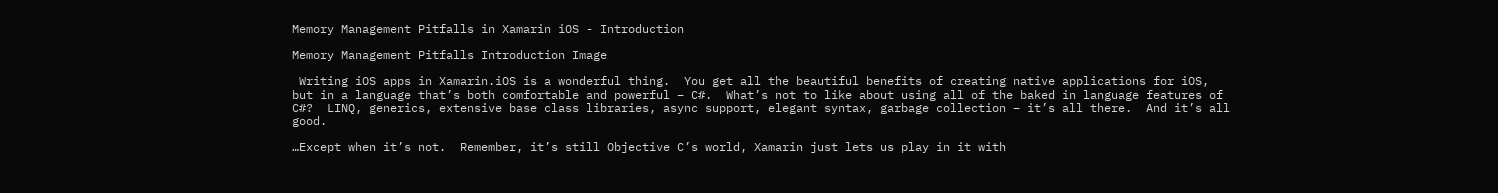Memory Management Pitfalls in Xamarin iOS - Introduction

Memory Management Pitfalls Introduction Image

 Writing iOS apps in Xamarin.iOS is a wonderful thing.  You get all the beautiful benefits of creating native applications for iOS, but in a language that’s both comfortable and powerful – C#.  What’s not to like about using all of the baked in language features of C#?  LINQ, generics, extensive base class libraries, async support, elegant syntax, garbage collection – it’s all there.  And it’s all good.

…Except when it’s not.  Remember, it’s still Objective C’s world, Xamarin just lets us play in it with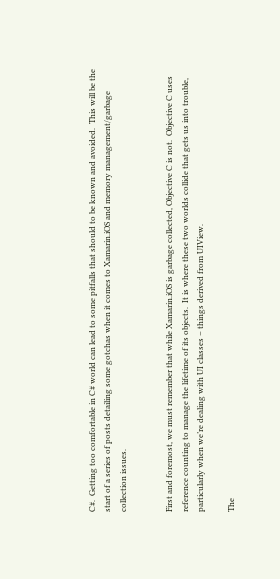C#.  Getting too comfortable in C# world can lead to some pitfalls that should to be known and avoided.  This will be the start of a series of posts detailing some gotchas when it comes to Xamarin.iOS and memory management/garbage collection issues.


First and foremost, we must remember that while Xamarin.iOS is garbage collected, Objective C is not.  Objective C uses reference counting to manage the lifetime of its objects.  It is where these two worlds collide that gets us into trouble, particularly when we’re dealing with UI classes – things derived from UIView.

The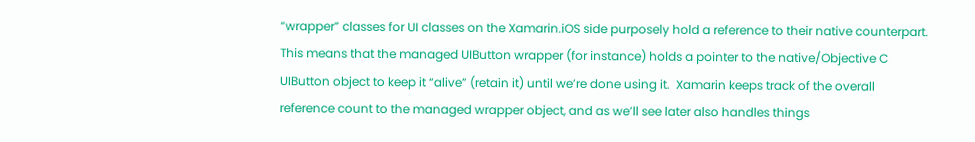“wrapper” classes for UI classes on the Xamarin.iOS side purposely hold a reference to their native counterpart.  This means that the managed UIButton wrapper (for instance) holds a pointer to the native/Objective C UIButton object to keep it “alive” (retain it) until we’re done using it.  Xamarin keeps track of the overall reference count to the managed wrapper object, and as we’ll see later also handles things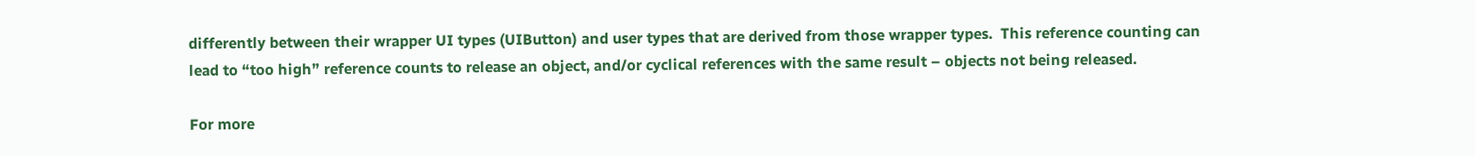differently between their wrapper UI types (UIButton) and user types that are derived from those wrapper types.  This reference counting can lead to “too high” reference counts to release an object, and/or cyclical references with the same result – objects not being released.

For more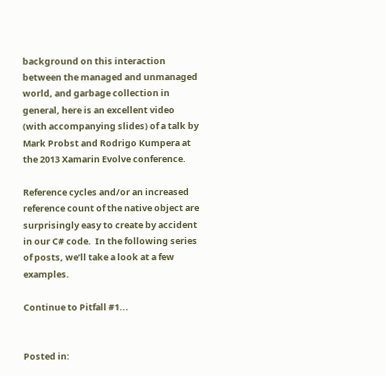background on this interaction between the managed and unmanaged world, and garbage collection in general, here is an excellent video (with accompanying slides) of a talk by Mark Probst and Rodrigo Kumpera at the 2013 Xamarin Evolve conference.

Reference cycles and/or an increased reference count of the native object are surprisingly easy to create by accident in our C# code.  In the following series of posts, we’ll take a look at a few examples.

Continue to Pitfall #1...


Posted in: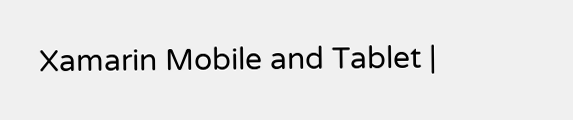Xamarin Mobile and Tablet |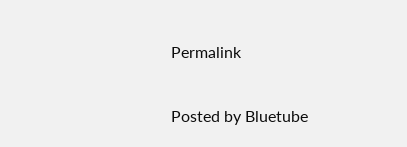Permalink

Posted by Bluetube